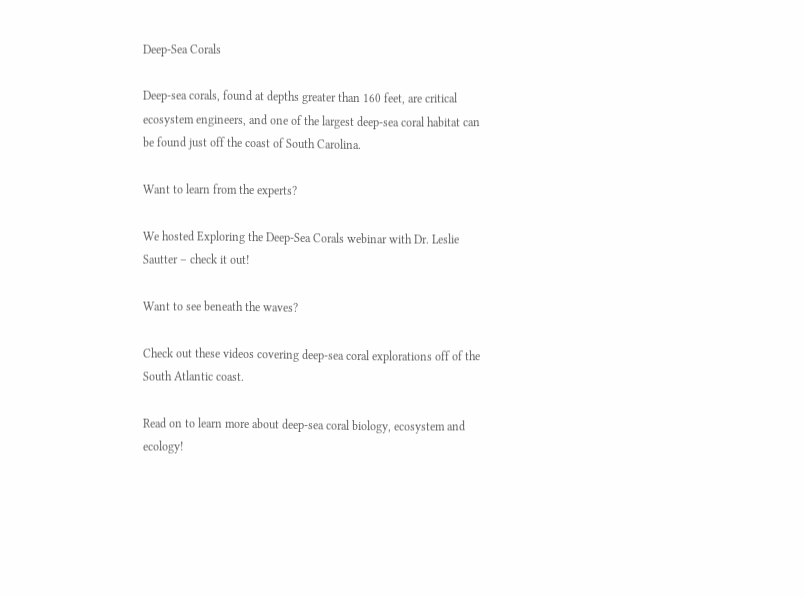Deep-Sea Corals

Deep-sea corals, found at depths greater than 160 feet, are critical ecosystem engineers, and one of the largest deep-sea coral habitat can be found just off the coast of South Carolina.

Want to learn from the experts?

We hosted Exploring the Deep-Sea Corals webinar with Dr. Leslie Sautter – check it out!

Want to see beneath the waves?

Check out these videos covering deep-sea coral explorations off of the South Atlantic coast.

Read on to learn more about deep-sea coral biology, ecosystem and ecology!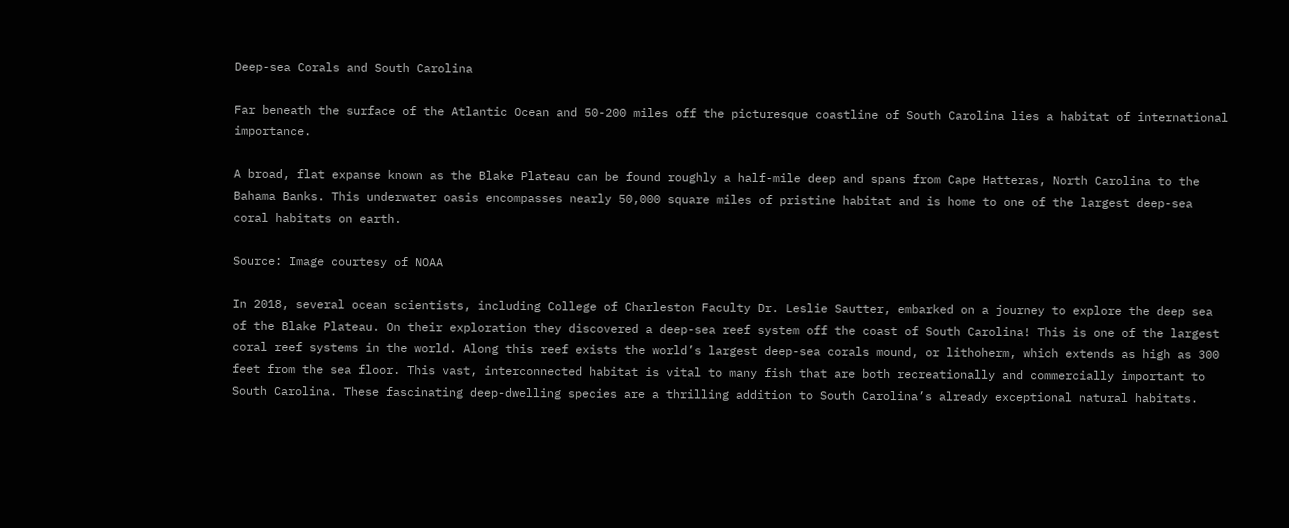Deep-sea Corals and South Carolina

Far beneath the surface of the Atlantic Ocean and 50-200 miles off the picturesque coastline of South Carolina lies a habitat of international importance.

A broad, flat expanse known as the Blake Plateau can be found roughly a half-mile deep and spans from Cape Hatteras, North Carolina to the Bahama Banks. This underwater oasis encompasses nearly 50,000 square miles of pristine habitat and is home to one of the largest deep-sea coral habitats on earth.

Source: Image courtesy of NOAA

In 2018, several ocean scientists, including College of Charleston Faculty Dr. Leslie Sautter, embarked on a journey to explore the deep sea of the Blake Plateau. On their exploration they discovered a deep-sea reef system off the coast of South Carolina! This is one of the largest coral reef systems in the world. Along this reef exists the world’s largest deep-sea corals mound, or lithoherm, which extends as high as 300 feet from the sea floor. This vast, interconnected habitat is vital to many fish that are both recreationally and commercially important to South Carolina. These fascinating deep-dwelling species are a thrilling addition to South Carolina’s already exceptional natural habitats.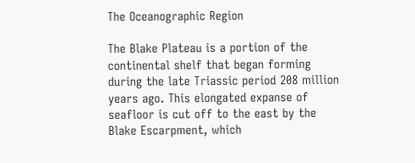The Oceanographic Region

The Blake Plateau is a portion of the continental shelf that began forming during the late Triassic period 208 million years ago. This elongated expanse of seafloor is cut off to the east by the Blake Escarpment, which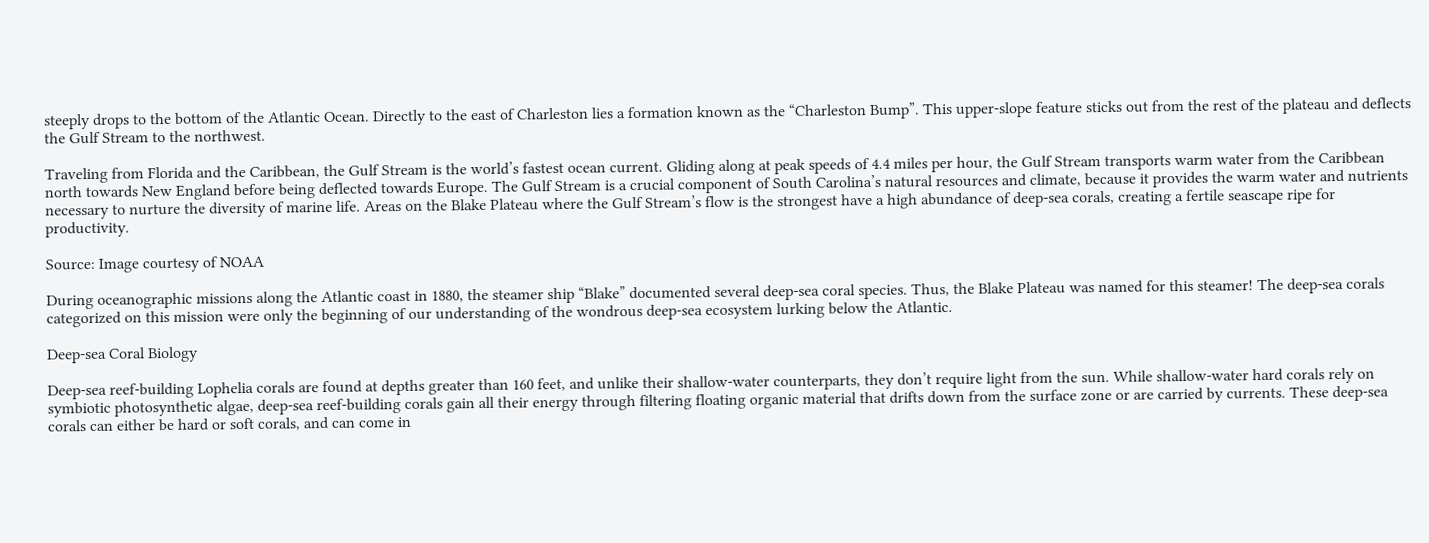steeply drops to the bottom of the Atlantic Ocean. Directly to the east of Charleston lies a formation known as the “Charleston Bump”. This upper-slope feature sticks out from the rest of the plateau and deflects the Gulf Stream to the northwest.

Traveling from Florida and the Caribbean, the Gulf Stream is the world’s fastest ocean current. Gliding along at peak speeds of 4.4 miles per hour, the Gulf Stream transports warm water from the Caribbean north towards New England before being deflected towards Europe. The Gulf Stream is a crucial component of South Carolina’s natural resources and climate, because it provides the warm water and nutrients necessary to nurture the diversity of marine life. Areas on the Blake Plateau where the Gulf Stream’s flow is the strongest have a high abundance of deep-sea corals, creating a fertile seascape ripe for productivity.

Source: Image courtesy of NOAA

During oceanographic missions along the Atlantic coast in 1880, the steamer ship “Blake” documented several deep-sea coral species. Thus, the Blake Plateau was named for this steamer! The deep-sea corals categorized on this mission were only the beginning of our understanding of the wondrous deep-sea ecosystem lurking below the Atlantic.

Deep-sea Coral Biology

Deep-sea reef-building Lophelia corals are found at depths greater than 160 feet, and unlike their shallow-water counterparts, they don’t require light from the sun. While shallow-water hard corals rely on symbiotic photosynthetic algae, deep-sea reef-building corals gain all their energy through filtering floating organic material that drifts down from the surface zone or are carried by currents. These deep-sea corals can either be hard or soft corals, and can come in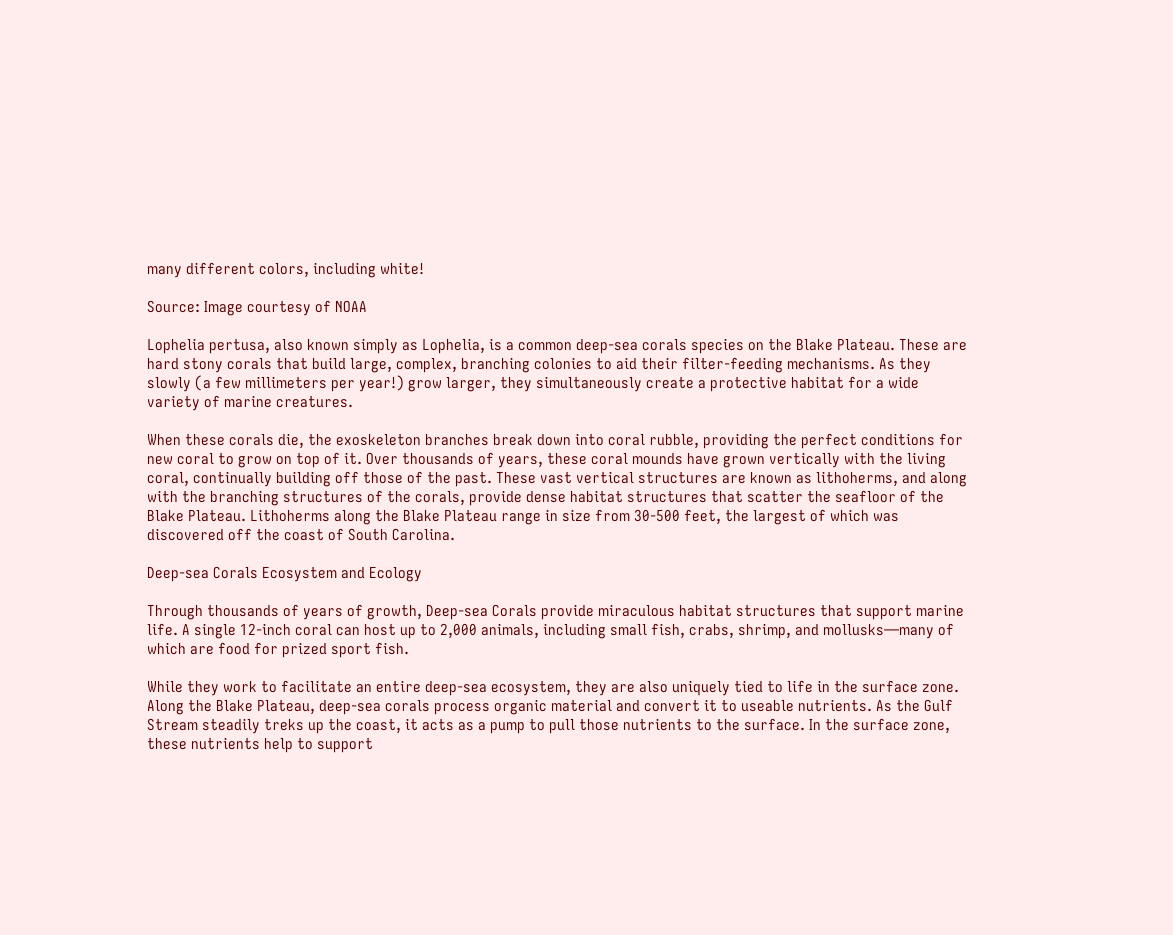many different colors, including white!

Source: Image courtesy of NOAA

Lophelia pertusa, also known simply as Lophelia, is a common deep-sea corals species on the Blake Plateau. These are hard stony corals that build large, complex, branching colonies to aid their filter-feeding mechanisms. As they slowly (a few millimeters per year!) grow larger, they simultaneously create a protective habitat for a wide variety of marine creatures.

When these corals die, the exoskeleton branches break down into coral rubble, providing the perfect conditions for new coral to grow on top of it. Over thousands of years, these coral mounds have grown vertically with the living coral, continually building off those of the past. These vast vertical structures are known as lithoherms, and along with the branching structures of the corals, provide dense habitat structures that scatter the seafloor of the Blake Plateau. Lithoherms along the Blake Plateau range in size from 30-500 feet, the largest of which was discovered off the coast of South Carolina.

Deep-sea Corals Ecosystem and Ecology

Through thousands of years of growth, Deep-sea Corals provide miraculous habitat structures that support marine life. A single 12-inch coral can host up to 2,000 animals, including small fish, crabs, shrimp, and mollusks—many of which are food for prized sport fish.

While they work to facilitate an entire deep-sea ecosystem, they are also uniquely tied to life in the surface zone. Along the Blake Plateau, deep-sea corals process organic material and convert it to useable nutrients. As the Gulf Stream steadily treks up the coast, it acts as a pump to pull those nutrients to the surface. In the surface zone, these nutrients help to support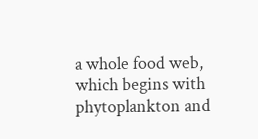a whole food web, which begins with phytoplankton and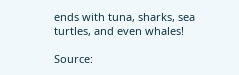ends with tuna, sharks, sea turtles, and even whales!

Source: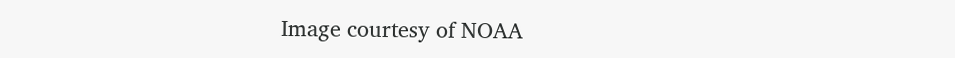Image courtesy of NOAA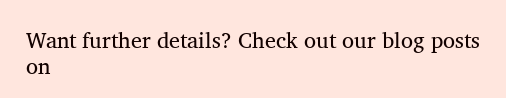Want further details? Check out our blog posts on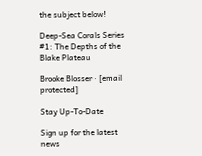the subject below!

Deep-Sea Corals Series #1: The Depths of the Blake Plateau

Brooke Blosser · [email protected]

Stay Up-To-Date

Sign up for the latest news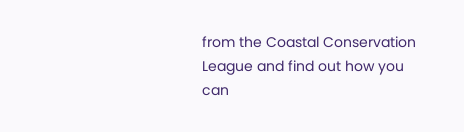from the Coastal Conservation League and find out how you can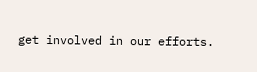get involved in our efforts.